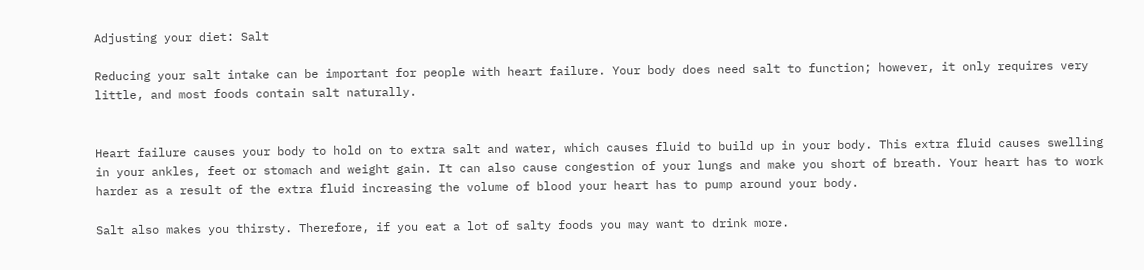Adjusting your diet: Salt

Reducing your salt intake can be important for people with heart failure. Your body does need salt to function; however, it only requires very little, and most foods contain salt naturally.


Heart failure causes your body to hold on to extra salt and water, which causes fluid to build up in your body. This extra fluid causes swelling in your ankles, feet or stomach and weight gain. It can also cause congestion of your lungs and make you short of breath. Your heart has to work harder as a result of the extra fluid increasing the volume of blood your heart has to pump around your body.

Salt also makes you thirsty. Therefore, if you eat a lot of salty foods you may want to drink more.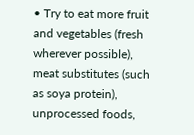• Try to eat more fruit and vegetables (fresh wherever possible), meat substitutes (such as soya protein), unprocessed foods,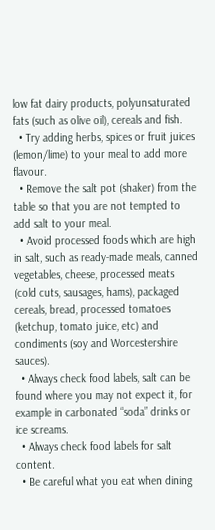low fat dairy products, polyunsaturated fats (such as olive oil), cereals and fish.
  • Try adding herbs, spices or fruit juices (lemon/lime) to your meal to add more flavour.
  • Remove the salt pot (shaker) from the table so that you are not tempted to add salt to your meal.
  • Avoid processed foods which are high in salt, such as ready-made meals, canned vegetables, cheese, processed meats (cold cuts, sausages, hams), packaged cereals, bread, processed tomatoes (ketchup, tomato juice, etc) and condiments (soy and Worcestershire sauces).
  • Always check food labels, salt can be found where you may not expect it, for example in carbonated “soda” drinks or ice screams.
  • Always check food labels for salt content.
  • Be careful what you eat when dining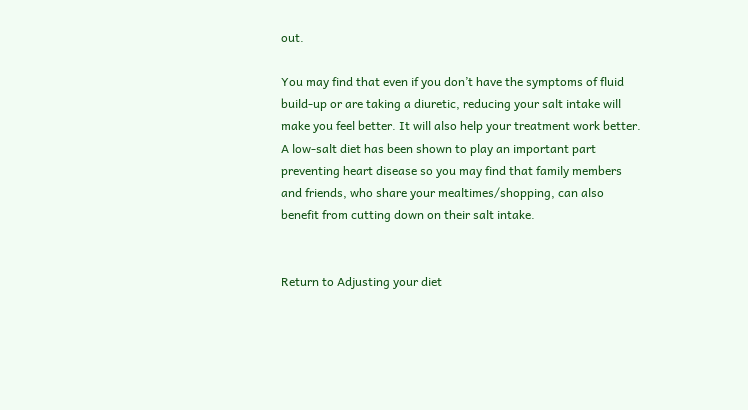out.

You may find that even if you don’t have the symptoms of fluid build-up or are taking a diuretic, reducing your salt intake will make you feel better. It will also help your treatment work better. A low-salt diet has been shown to play an important part preventing heart disease so you may find that family members and friends, who share your mealtimes/shopping, can also benefit from cutting down on their salt intake.


Return to Adjusting your diet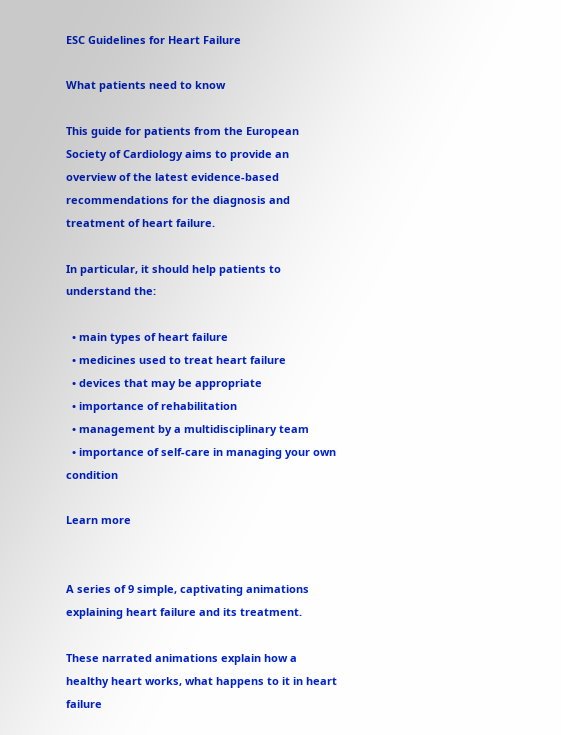ESC Guidelines for Heart Failure

What patients need to know

This guide for patients from the European Society of Cardiology aims to provide an overview of the latest evidence-based recommendations for the diagnosis and treatment of heart failure.

In particular, it should help patients to understand the:

  • main types of heart failure
  • medicines used to treat heart failure
  • devices that may be appropriate
  • importance of rehabilitation
  • management by a multidisciplinary team
  • importance of self-care in managing your own condition

Learn more


A series of 9 simple, captivating animations explaining heart failure and its treatment.

These narrated animations explain how a healthy heart works, what happens to it in heart failure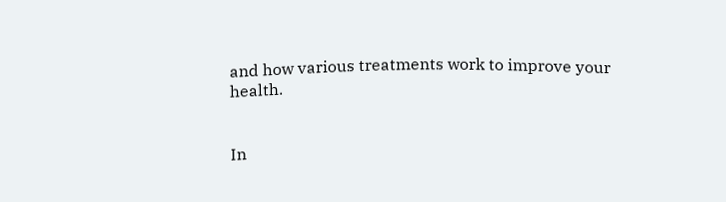and how various treatments work to improve your health.


In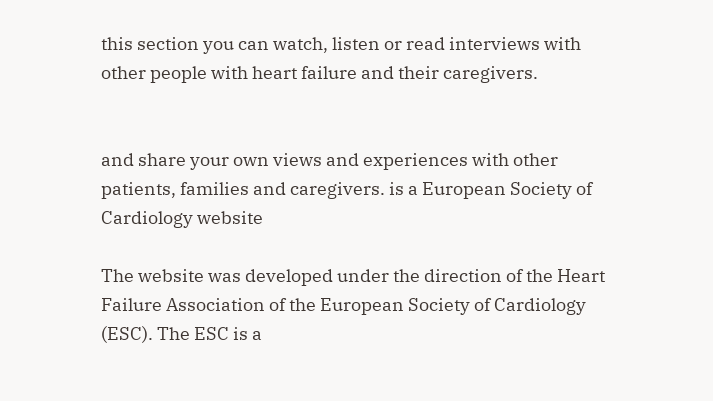this section you can watch, listen or read interviews with other people with heart failure and their caregivers.


and share your own views and experiences with other patients, families and caregivers. is a European Society of Cardiology website

The website was developed under the direction of the Heart Failure Association of the European Society of Cardiology (ESC). The ESC is a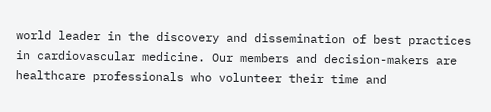world leader in the discovery and dissemination of best practices in cardiovascular medicine. Our members and decision-makers are healthcare professionals who volunteer their time and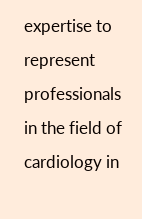expertise to represent professionals in the field of cardiology in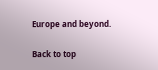Europe and beyond.

Back to top